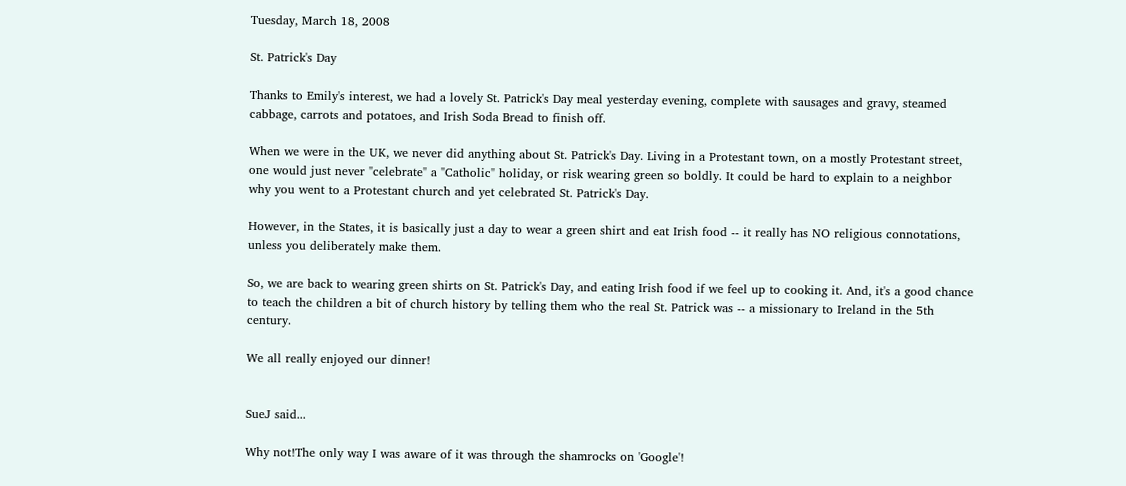Tuesday, March 18, 2008

St. Patrick's Day

Thanks to Emily's interest, we had a lovely St. Patrick's Day meal yesterday evening, complete with sausages and gravy, steamed cabbage, carrots and potatoes, and Irish Soda Bread to finish off.

When we were in the UK, we never did anything about St. Patrick's Day. Living in a Protestant town, on a mostly Protestant street, one would just never "celebrate" a "Catholic" holiday, or risk wearing green so boldly. It could be hard to explain to a neighbor why you went to a Protestant church and yet celebrated St. Patrick's Day.

However, in the States, it is basically just a day to wear a green shirt and eat Irish food -- it really has NO religious connotations, unless you deliberately make them.

So, we are back to wearing green shirts on St. Patrick's Day, and eating Irish food if we feel up to cooking it. And, it's a good chance to teach the children a bit of church history by telling them who the real St. Patrick was -- a missionary to Ireland in the 5th century.

We all really enjoyed our dinner!


SueJ said...

Why not!The only way I was aware of it was through the shamrocks on 'Google'!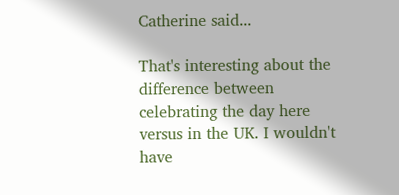Catherine said...

That's interesting about the difference between celebrating the day here versus in the UK. I wouldn't have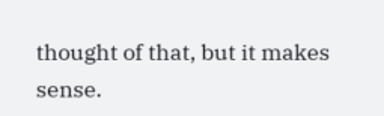thought of that, but it makes sense.